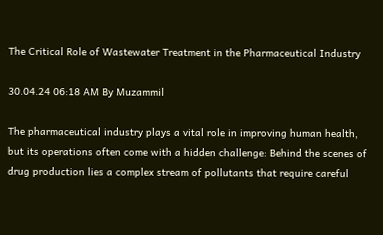The Critical Role of Wastewater Treatment in the Pharmaceutical Industry

30.04.24 06:18 AM By Muzammil

The pharmaceutical industry plays a vital role in improving human health, but its operations often come with a hidden challenge: Behind the scenes of drug production lies a complex stream of pollutants that require careful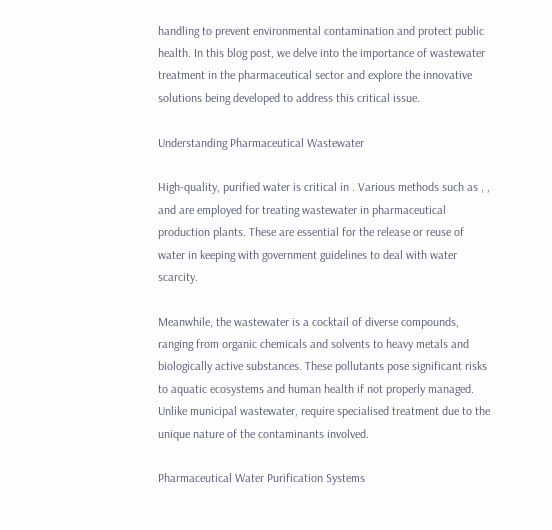handling to prevent environmental contamination and protect public health. In this blog post, we delve into the importance of wastewater treatment in the pharmaceutical sector and explore the innovative solutions being developed to address this critical issue.

Understanding Pharmaceutical Wastewater

High-quality, purified water is critical in . Various methods such as , , and are employed for treating wastewater in pharmaceutical production plants. These are essential for the release or reuse of water in keeping with government guidelines to deal with water scarcity.

Meanwhile, the wastewater is a cocktail of diverse compounds, ranging from organic chemicals and solvents to heavy metals and biologically active substances. These pollutants pose significant risks to aquatic ecosystems and human health if not properly managed. Unlike municipal wastewater, require specialised treatment due to the unique nature of the contaminants involved.

Pharmaceutical Water Purification Systems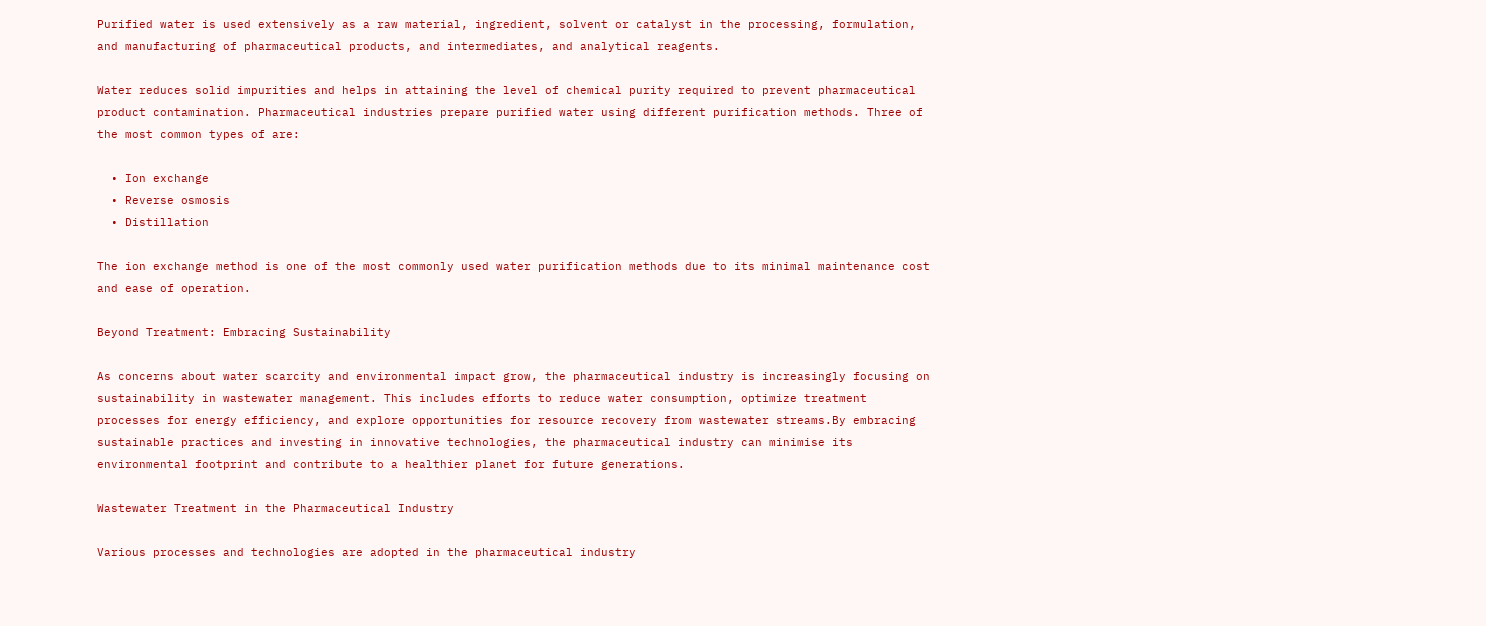Purified water is used extensively as a raw material, ingredient, solvent or catalyst in the processing, formulation, and manufacturing of pharmaceutical products, and intermediates, and analytical reagents.

Water reduces solid impurities and helps in attaining the level of chemical purity required to prevent pharmaceutical product contamination. Pharmaceutical industries prepare purified water using different purification methods. Three of the most common types of are:

  • Ion exchange
  • Reverse osmosis
  • Distillation

The ion exchange method is one of the most commonly used water purification methods due to its minimal maintenance cost and ease of operation.

Beyond Treatment: Embracing Sustainability

As concerns about water scarcity and environmental impact grow, the pharmaceutical industry is increasingly focusing on sustainability in wastewater management. This includes efforts to reduce water consumption, optimize treatment processes for energy efficiency, and explore opportunities for resource recovery from wastewater streams.By embracing sustainable practices and investing in innovative technologies, the pharmaceutical industry can minimise its environmental footprint and contribute to a healthier planet for future generations.

Wastewater Treatment in the Pharmaceutical Industry

Various processes and technologies are adopted in the pharmaceutical industry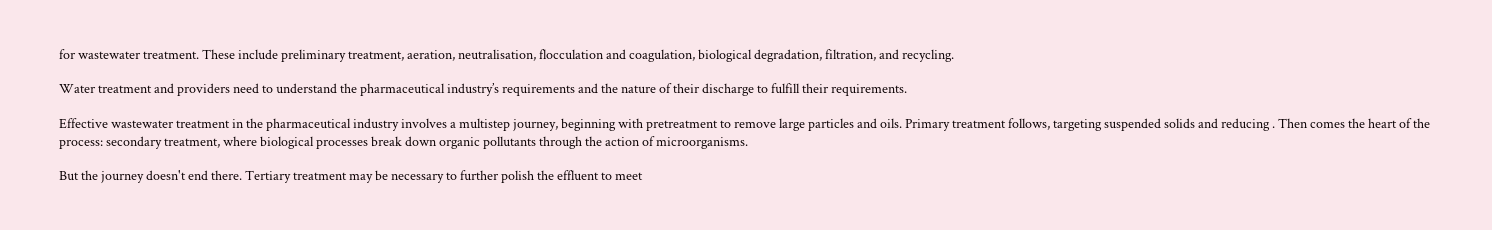for wastewater treatment. These include preliminary treatment, aeration, neutralisation, flocculation and coagulation, biological degradation, filtration, and recycling.

Water treatment and providers need to understand the pharmaceutical industry’s requirements and the nature of their discharge to fulfill their requirements.

Effective wastewater treatment in the pharmaceutical industry involves a multistep journey, beginning with pretreatment to remove large particles and oils. Primary treatment follows, targeting suspended solids and reducing . Then comes the heart of the process: secondary treatment, where biological processes break down organic pollutants through the action of microorganisms.

But the journey doesn't end there. Tertiary treatment may be necessary to further polish the effluent to meet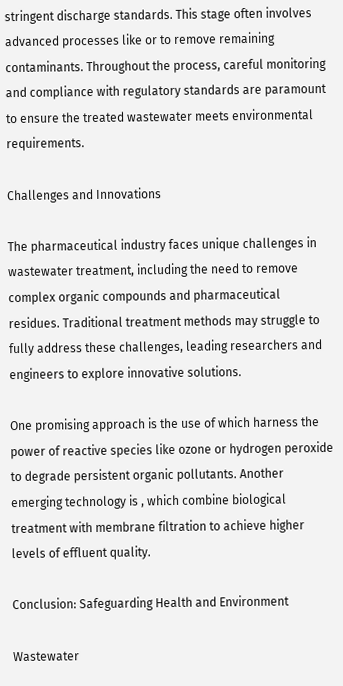stringent discharge standards. This stage often involves advanced processes like or to remove remaining contaminants. Throughout the process, careful monitoring and compliance with regulatory standards are paramount to ensure the treated wastewater meets environmental requirements.

Challenges and Innovations

The pharmaceutical industry faces unique challenges in wastewater treatment, including the need to remove complex organic compounds and pharmaceutical residues. Traditional treatment methods may struggle to fully address these challenges, leading researchers and engineers to explore innovative solutions.

One promising approach is the use of which harness the power of reactive species like ozone or hydrogen peroxide to degrade persistent organic pollutants. Another emerging technology is , which combine biological treatment with membrane filtration to achieve higher levels of effluent quality.

Conclusion: Safeguarding Health and Environment

Wastewater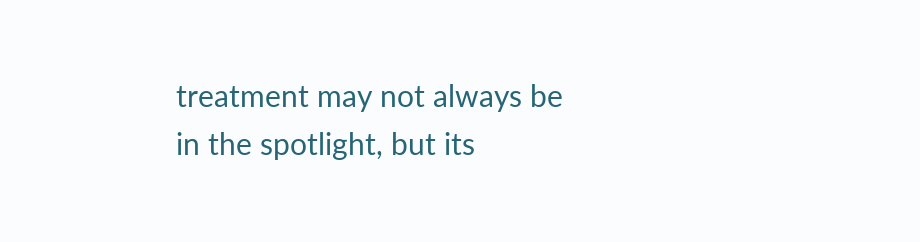treatment may not always be in the spotlight, but its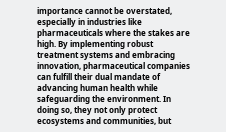importance cannot be overstated, especially in industries like pharmaceuticals where the stakes are high. By implementing robust treatment systems and embracing innovation, pharmaceutical companies can fulfill their dual mandate of advancing human health while safeguarding the environment. In doing so, they not only protect ecosystems and communities, but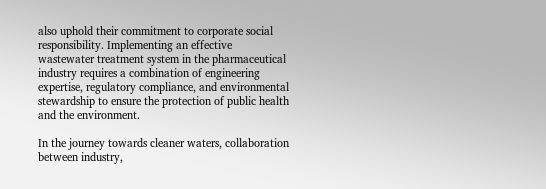also uphold their commitment to corporate social responsibility. Implementing an effective wastewater treatment system in the pharmaceutical industry requires a combination of engineering expertise, regulatory compliance, and environmental stewardship to ensure the protection of public health and the environment.

In the journey towards cleaner waters, collaboration between industry,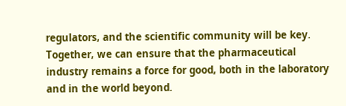regulators, and the scientific community will be key. Together, we can ensure that the pharmaceutical industry remains a force for good, both in the laboratory and in the world beyond.